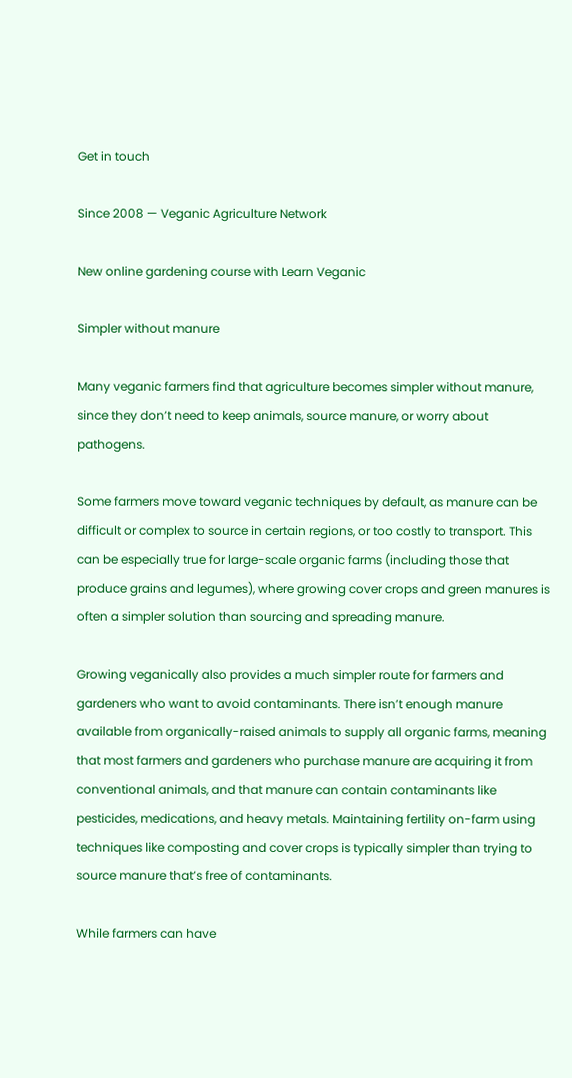Get in touch

Since 2008 — Veganic Agriculture Network

New online gardening course with Learn Veganic

Simpler without manure

Many veganic farmers find that agriculture becomes simpler without manure, since they don’t need to keep animals, source manure, or worry about pathogens.

Some farmers move toward veganic techniques by default, as manure can be difficult or complex to source in certain regions, or too costly to transport. This can be especially true for large-scale organic farms (including those that produce grains and legumes), where growing cover crops and green manures is often a simpler solution than sourcing and spreading manure.

Growing veganically also provides a much simpler route for farmers and gardeners who want to avoid contaminants. There isn’t enough manure available from organically-raised animals to supply all organic farms, meaning that most farmers and gardeners who purchase manure are acquiring it from conventional animals, and that manure can contain contaminants like pesticides, medications, and heavy metals. Maintaining fertility on-farm using techniques like composting and cover crops is typically simpler than trying to source manure that’s free of contaminants.

While farmers can have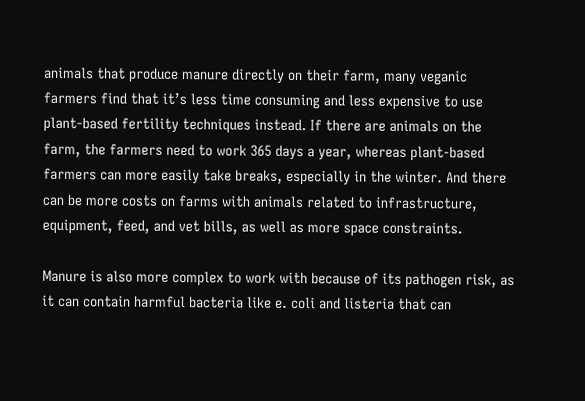animals that produce manure directly on their farm, many veganic farmers find that it’s less time consuming and less expensive to use plant-based fertility techniques instead. If there are animals on the farm, the farmers need to work 365 days a year, whereas plant-based farmers can more easily take breaks, especially in the winter. And there can be more costs on farms with animals related to infrastructure, equipment, feed, and vet bills, as well as more space constraints.

Manure is also more complex to work with because of its pathogen risk, as it can contain harmful bacteria like e. coli and listeria that can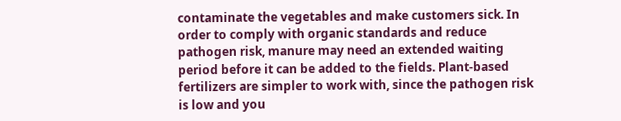contaminate the vegetables and make customers sick. In order to comply with organic standards and reduce pathogen risk, manure may need an extended waiting period before it can be added to the fields. Plant-based fertilizers are simpler to work with, since the pathogen risk is low and you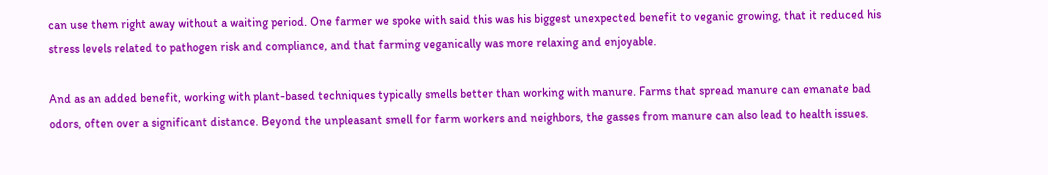can use them right away without a waiting period. One farmer we spoke with said this was his biggest unexpected benefit to veganic growing, that it reduced his stress levels related to pathogen risk and compliance, and that farming veganically was more relaxing and enjoyable.

And as an added benefit, working with plant-based techniques typically smells better than working with manure. Farms that spread manure can emanate bad odors, often over a significant distance. Beyond the unpleasant smell for farm workers and neighbors, the gasses from manure can also lead to health issues.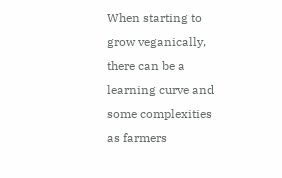When starting to grow veganically, there can be a learning curve and some complexities as farmers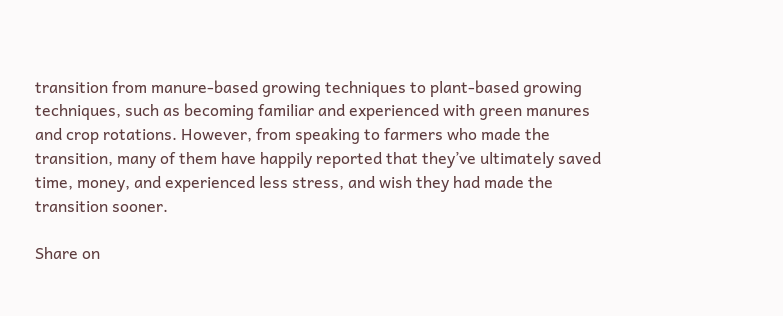transition from manure-based growing techniques to plant-based growing techniques, such as becoming familiar and experienced with green manures and crop rotations. However, from speaking to farmers who made the transition, many of them have happily reported that they’ve ultimately saved time, money, and experienced less stress, and wish they had made the transition sooner.

Share on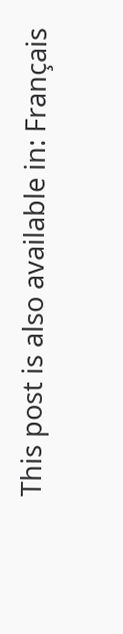This post is also available in: Français